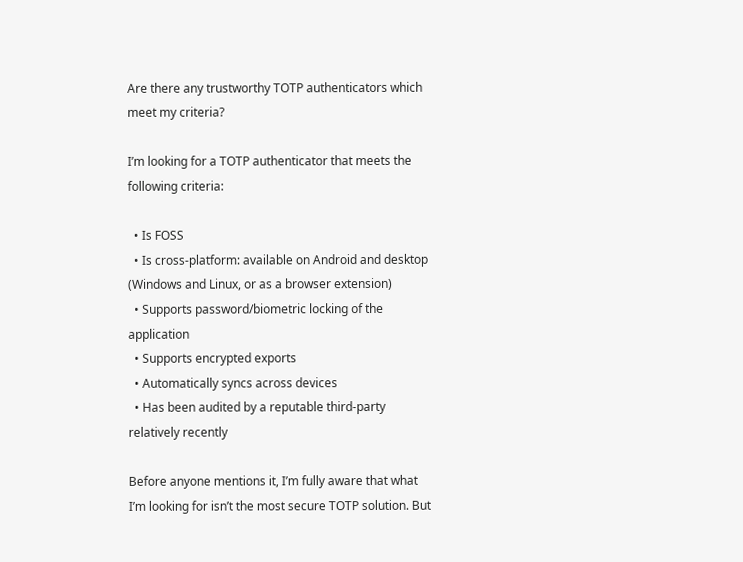Are there any trustworthy TOTP authenticators which meet my criteria?

I’m looking for a TOTP authenticator that meets the following criteria:

  • Is FOSS
  • Is cross-platform: available on Android and desktop (Windows and Linux, or as a browser extension)
  • Supports password/biometric locking of the application
  • Supports encrypted exports
  • Automatically syncs across devices
  • Has been audited by a reputable third-party relatively recently

Before anyone mentions it, I’m fully aware that what I’m looking for isn’t the most secure TOTP solution. But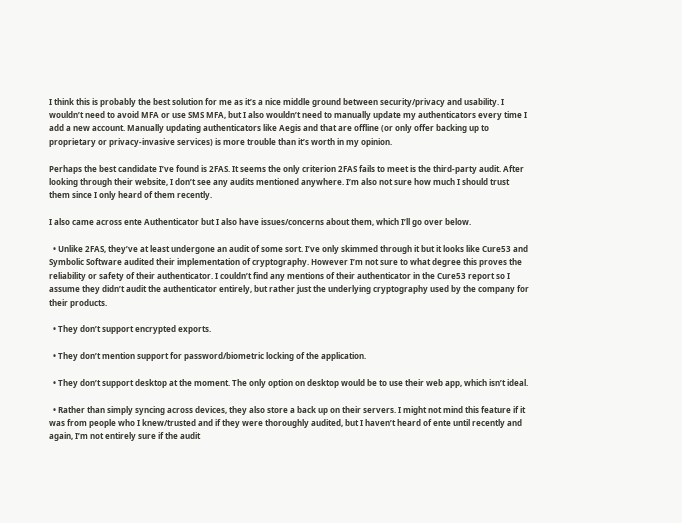I think this is probably the best solution for me as it’s a nice middle ground between security/privacy and usability. I wouldn’t need to avoid MFA or use SMS MFA, but I also wouldn’t need to manually update my authenticators every time I add a new account. Manually updating authenticators like Aegis and that are offline (or only offer backing up to proprietary or privacy-invasive services) is more trouble than it’s worth in my opinion.

Perhaps the best candidate I’ve found is 2FAS. It seems the only criterion 2FAS fails to meet is the third-party audit. After looking through their website, I don’t see any audits mentioned anywhere. I’m also not sure how much I should trust them since I only heard of them recently.

I also came across ente Authenticator but I also have issues/concerns about them, which I’ll go over below.

  • Unlike 2FAS, they’ve at least undergone an audit of some sort. I’ve only skimmed through it but it looks like Cure53 and Symbolic Software audited their implementation of cryptography. However I’m not sure to what degree this proves the reliability or safety of their authenticator. I couldn’t find any mentions of their authenticator in the Cure53 report so I assume they didn’t audit the authenticator entirely, but rather just the underlying cryptography used by the company for their products.

  • They don’t support encrypted exports.

  • They don’t mention support for password/biometric locking of the application.

  • They don’t support desktop at the moment. The only option on desktop would be to use their web app, which isn’t ideal.

  • Rather than simply syncing across devices, they also store a back up on their servers. I might not mind this feature if it was from people who I knew/trusted and if they were thoroughly audited, but I haven’t heard of ente until recently and again, I’m not entirely sure if the audit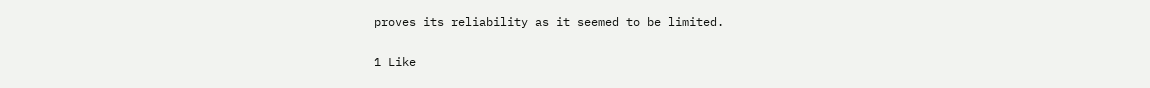proves its reliability as it seemed to be limited.

1 Like